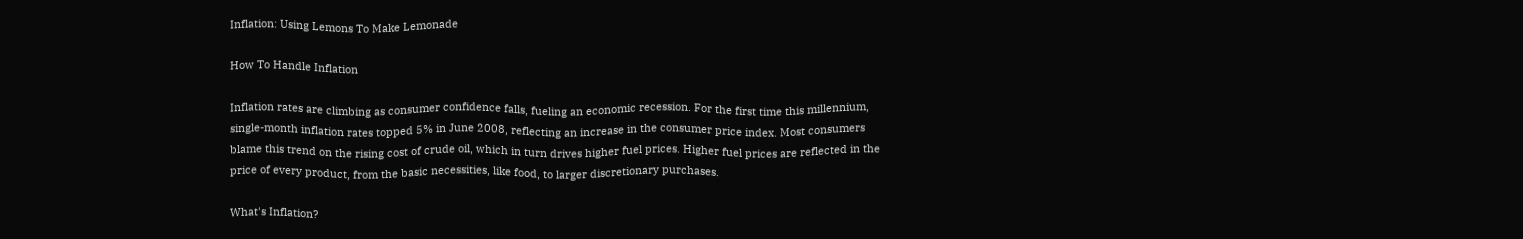Inflation: Using Lemons To Make Lemonade

How To Handle Inflation

Inflation rates are climbing as consumer confidence falls, fueling an economic recession. For the first time this millennium, single-month inflation rates topped 5% in June 2008, reflecting an increase in the consumer price index. Most consumers blame this trend on the rising cost of crude oil, which in turn drives higher fuel prices. Higher fuel prices are reflected in the price of every product, from the basic necessities, like food, to larger discretionary purchases.

What's Inflation?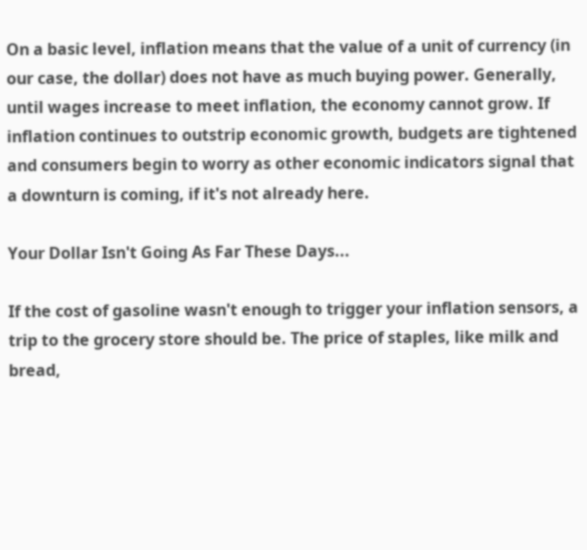On a basic level, inflation means that the value of a unit of currency (in our case, the dollar) does not have as much buying power. Generally, until wages increase to meet inflation, the economy cannot grow. If inflation continues to outstrip economic growth, budgets are tightened and consumers begin to worry as other economic indicators signal that a downturn is coming, if it's not already here.

Your Dollar Isn't Going As Far These Days...

If the cost of gasoline wasn't enough to trigger your inflation sensors, a trip to the grocery store should be. The price of staples, like milk and bread,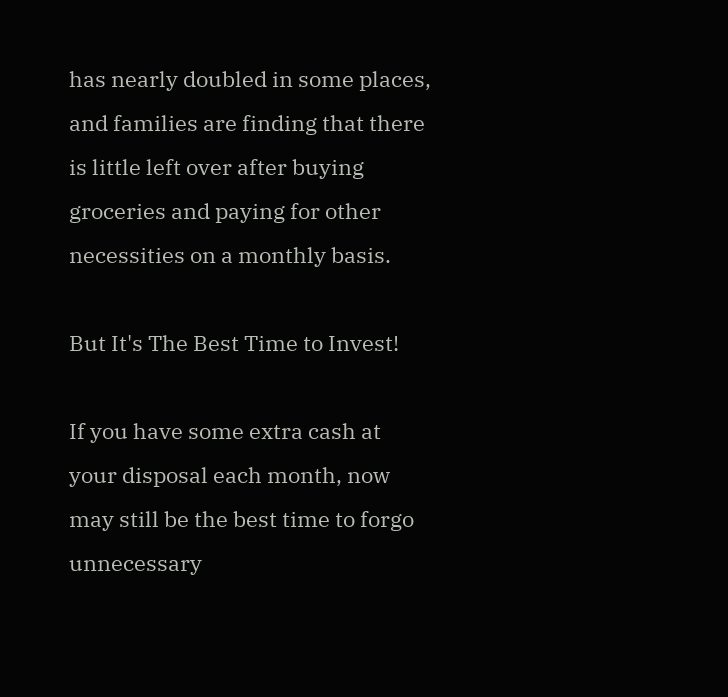has nearly doubled in some places, and families are finding that there is little left over after buying groceries and paying for other necessities on a monthly basis.

But It's The Best Time to Invest!

If you have some extra cash at your disposal each month, now may still be the best time to forgo unnecessary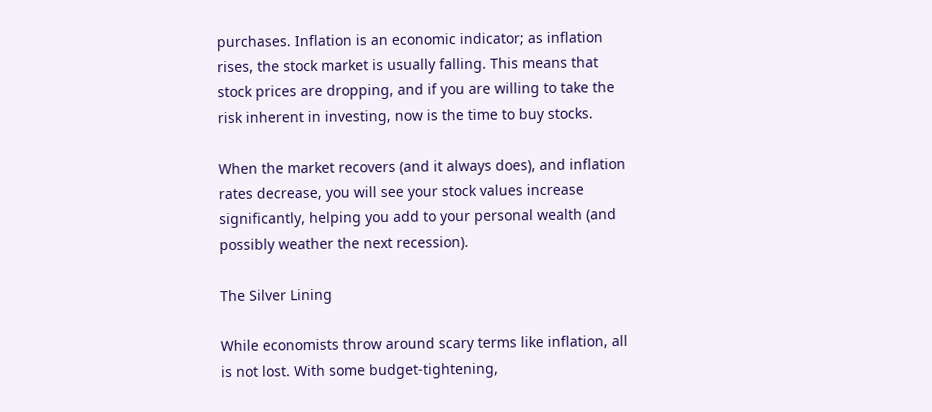purchases. Inflation is an economic indicator; as inflation rises, the stock market is usually falling. This means that stock prices are dropping, and if you are willing to take the risk inherent in investing, now is the time to buy stocks.

When the market recovers (and it always does), and inflation rates decrease, you will see your stock values increase significantly, helping you add to your personal wealth (and possibly weather the next recession).

The Silver Lining

While economists throw around scary terms like inflation, all is not lost. With some budget-tightening,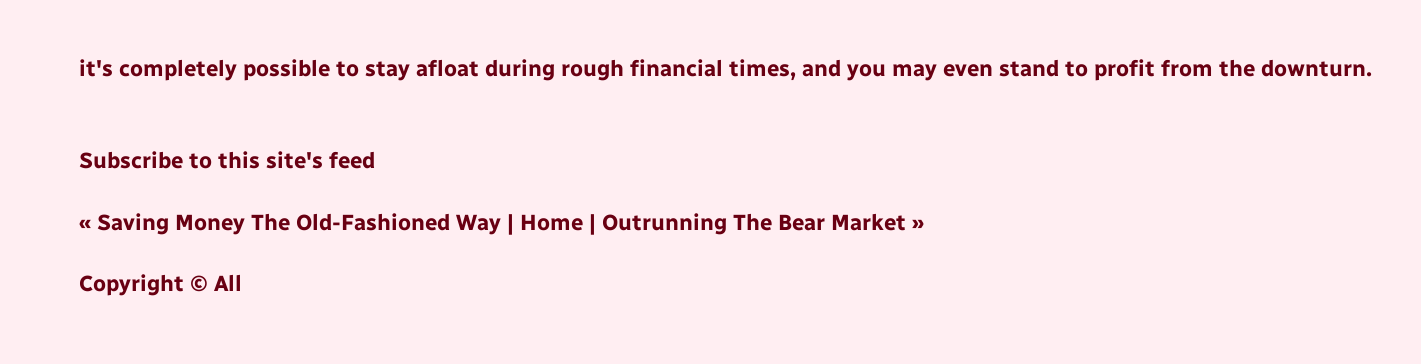it's completely possible to stay afloat during rough financial times, and you may even stand to profit from the downturn.


Subscribe to this site's feed

« Saving Money The Old-Fashioned Way | Home | Outrunning The Bear Market »

Copyright © All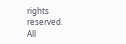rights reserved.
All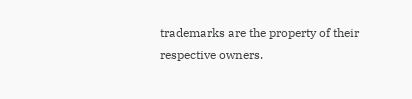trademarks are the property of their respective owners.